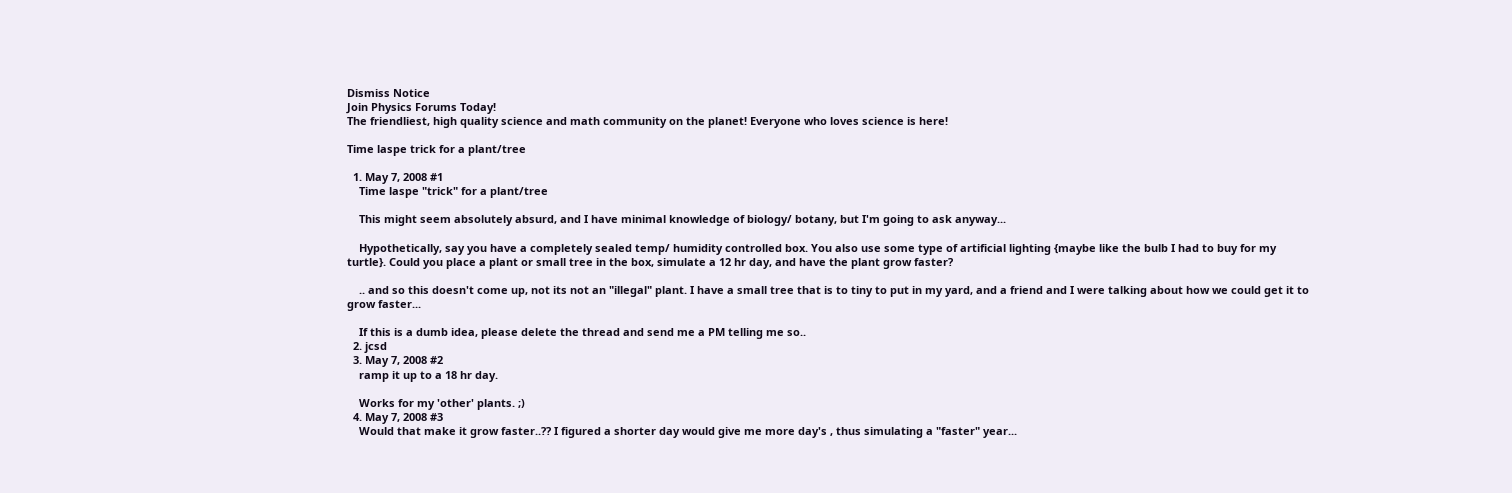Dismiss Notice
Join Physics Forums Today!
The friendliest, high quality science and math community on the planet! Everyone who loves science is here!

Time laspe trick for a plant/tree

  1. May 7, 2008 #1
    Time laspe "trick" for a plant/tree

    This might seem absolutely absurd, and I have minimal knowledge of biology/ botany, but I'm going to ask anyway...

    Hypothetically, say you have a completely sealed temp/ humidity controlled box. You also use some type of artificial lighting {maybe like the bulb I had to buy for my turtle}. Could you place a plant or small tree in the box, simulate a 12 hr day, and have the plant grow faster?

    .. and so this doesn't come up, not its not an "illegal" plant. I have a small tree that is to tiny to put in my yard, and a friend and I were talking about how we could get it to grow faster...

    If this is a dumb idea, please delete the thread and send me a PM telling me so..
  2. jcsd
  3. May 7, 2008 #2
    ramp it up to a 18 hr day.

    Works for my 'other' plants. ;)
  4. May 7, 2008 #3
    Would that make it grow faster..?? I figured a shorter day would give me more day's , thus simulating a "faster" year...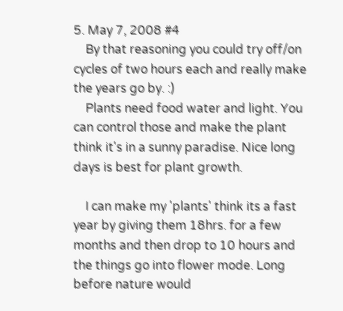5. May 7, 2008 #4
    By that reasoning you could try off/on cycles of two hours each and really make the years go by. :)
    Plants need food water and light. You can control those and make the plant think it's in a sunny paradise. Nice long days is best for plant growth.

    I can make my 'plants' think its a fast year by giving them 18hrs. for a few months and then drop to 10 hours and the things go into flower mode. Long before nature would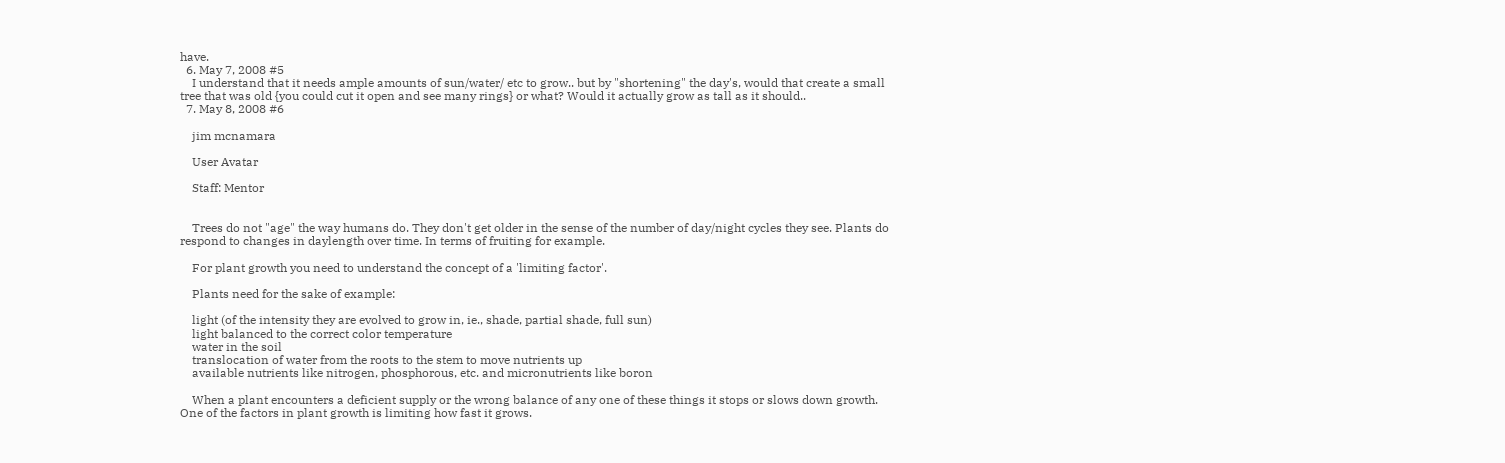have.
  6. May 7, 2008 #5
    I understand that it needs ample amounts of sun/water/ etc to grow.. but by "shortening" the day's, would that create a small tree that was old {you could cut it open and see many rings} or what? Would it actually grow as tall as it should..
  7. May 8, 2008 #6

    jim mcnamara

    User Avatar

    Staff: Mentor


    Trees do not "age" the way humans do. They don't get older in the sense of the number of day/night cycles they see. Plants do respond to changes in daylength over time. In terms of fruiting for example.

    For plant growth you need to understand the concept of a 'limiting factor'.

    Plants need for the sake of example:

    light (of the intensity they are evolved to grow in, ie., shade, partial shade, full sun)
    light balanced to the correct color temperature
    water in the soil
    translocation of water from the roots to the stem to move nutrients up
    available nutrients like nitrogen, phosphorous, etc. and micronutrients like boron

    When a plant encounters a deficient supply or the wrong balance of any one of these things it stops or slows down growth. One of the factors in plant growth is limiting how fast it grows.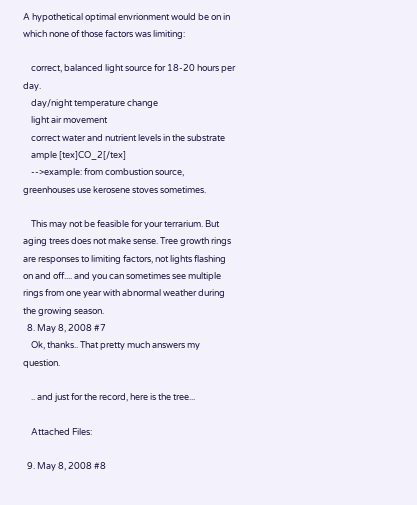A hypothetical optimal envrionment would be on in which none of those factors was limiting:

    correct, balanced light source for 18-20 hours per day.
    day/night temperature change
    light air movement
    correct water and nutrient levels in the substrate
    ample [tex]CO_2[/tex]
    -->example: from combustion source, greenhouses use kerosene stoves sometimes.

    This may not be feasible for your terrarium. But aging trees does not make sense. Tree growth rings are responses to limiting factors, not lights flashing on and off.... and you can sometimes see multiple rings from one year with abnormal weather during the growing season.
  8. May 8, 2008 #7
    Ok, thanks.. That pretty much answers my question.

    .. and just for the record, here is the tree...

    Attached Files:

  9. May 8, 2008 #8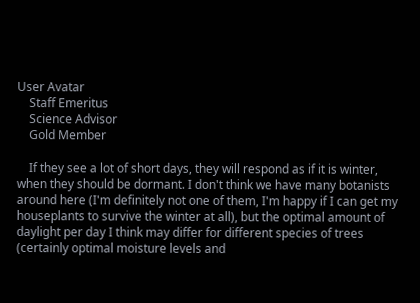User Avatar
    Staff Emeritus
    Science Advisor
    Gold Member

    If they see a lot of short days, they will respond as if it is winter, when they should be dormant. I don't think we have many botanists around here (I'm definitely not one of them, I'm happy if I can get my houseplants to survive the winter at all), but the optimal amount of daylight per day I think may differ for different species of trees (certainly optimal moisture levels and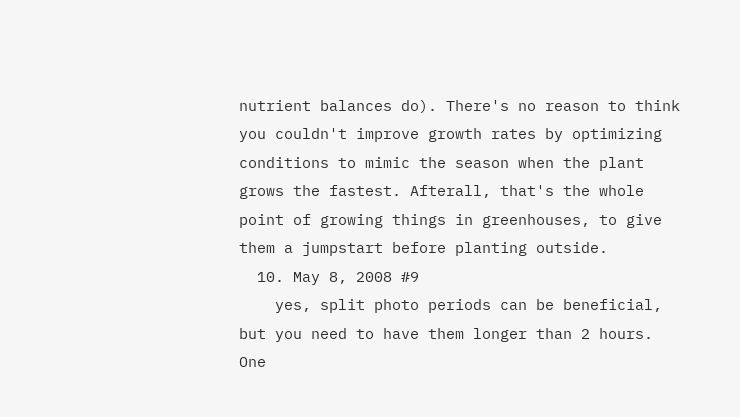nutrient balances do). There's no reason to think you couldn't improve growth rates by optimizing conditions to mimic the season when the plant grows the fastest. Afterall, that's the whole point of growing things in greenhouses, to give them a jumpstart before planting outside.
  10. May 8, 2008 #9
    yes, split photo periods can be beneficial, but you need to have them longer than 2 hours. One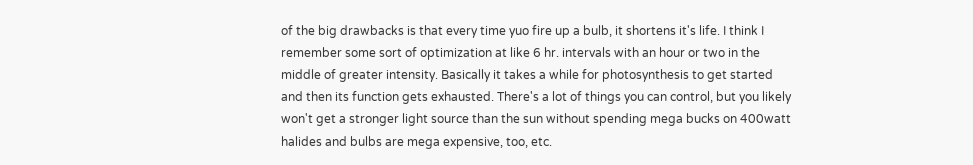of the big drawbacks is that every time yuo fire up a bulb, it shortens it's life. I think I remember some sort of optimization at like 6 hr. intervals with an hour or two in the middle of greater intensity. Basically it takes a while for photosynthesis to get started and then its function gets exhausted. There's a lot of things you can control, but you likely won't get a stronger light source than the sun without spending mega bucks on 400watt halides and bulbs are mega expensive, too, etc.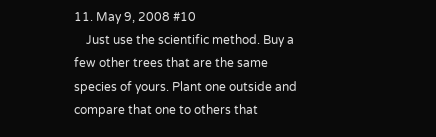11. May 9, 2008 #10
    Just use the scientific method. Buy a few other trees that are the same species of yours. Plant one outside and compare that one to others that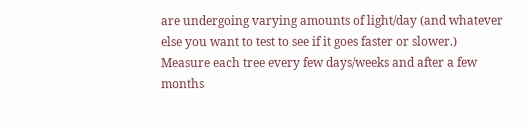are undergoing varying amounts of light/day (and whatever else you want to test to see if it goes faster or slower.) Measure each tree every few days/weeks and after a few months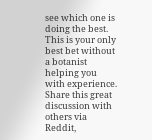see which one is doing the best. This is your only best bet without a botanist helping you with experience.
Share this great discussion with others via Reddit,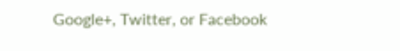Google+, Twitter, or Facebook